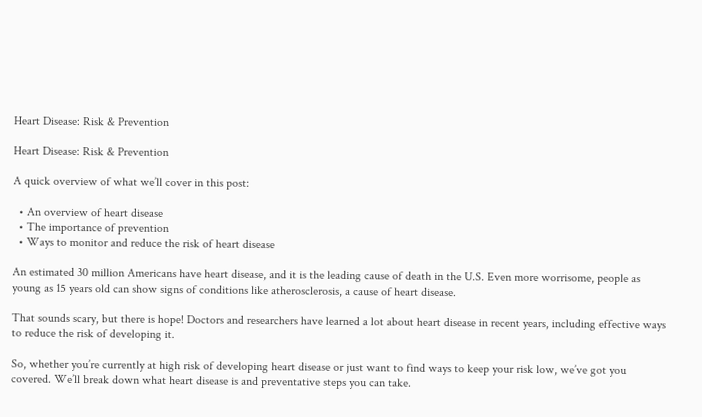Heart Disease: Risk & Prevention

Heart Disease: Risk & Prevention

A quick overview of what we’ll cover in this post:

  • An overview of heart disease
  • The importance of prevention
  • Ways to monitor and reduce the risk of heart disease

An estimated 30 million Americans have heart disease, and it is the leading cause of death in the U.S. Even more worrisome, people as young as 15 years old can show signs of conditions like atherosclerosis, a cause of heart disease.

That sounds scary, but there is hope! Doctors and researchers have learned a lot about heart disease in recent years, including effective ways to reduce the risk of developing it.

So, whether you’re currently at high risk of developing heart disease or just want to find ways to keep your risk low, we’ve got you covered. We’ll break down what heart disease is and preventative steps you can take.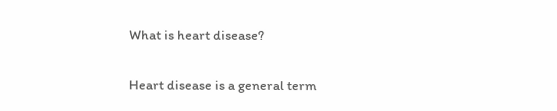What is heart disease?

Heart disease is a general term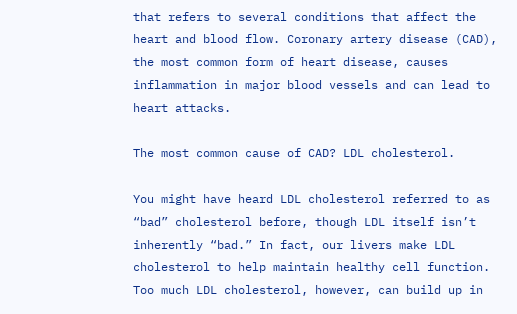that refers to several conditions that affect the heart and blood flow. Coronary artery disease (CAD), the most common form of heart disease, causes inflammation in major blood vessels and can lead to heart attacks.

The most common cause of CAD? LDL cholesterol.

You might have heard LDL cholesterol referred to as “bad” cholesterol before, though LDL itself isn’t inherently “bad.” In fact, our livers make LDL cholesterol to help maintain healthy cell function. Too much LDL cholesterol, however, can build up in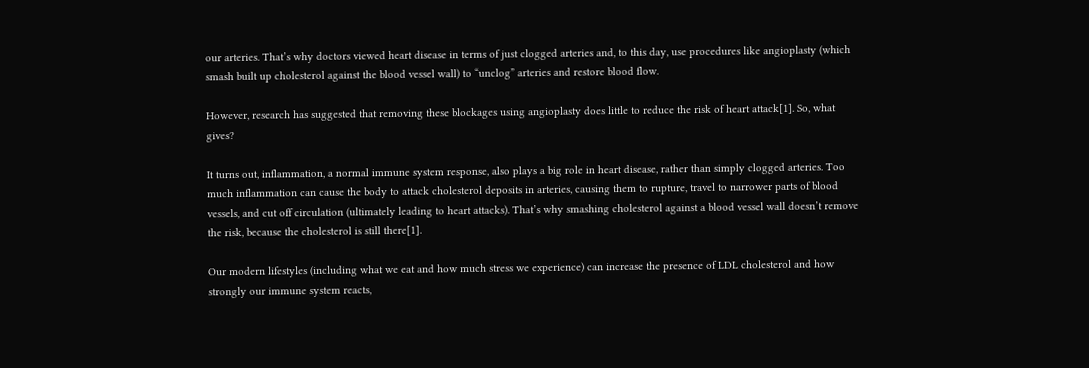our arteries. That’s why doctors viewed heart disease in terms of just clogged arteries and, to this day, use procedures like angioplasty (which smash built up cholesterol against the blood vessel wall) to “unclog” arteries and restore blood flow.

However, research has suggested that removing these blockages using angioplasty does little to reduce the risk of heart attack[1]. So, what gives?

It turns out, inflammation, a normal immune system response, also plays a big role in heart disease, rather than simply clogged arteries. Too much inflammation can cause the body to attack cholesterol deposits in arteries, causing them to rupture, travel to narrower parts of blood vessels, and cut off circulation (ultimately leading to heart attacks). That’s why smashing cholesterol against a blood vessel wall doesn’t remove the risk, because the cholesterol is still there[1].

Our modern lifestyles (including what we eat and how much stress we experience) can increase the presence of LDL cholesterol and how strongly our immune system reacts,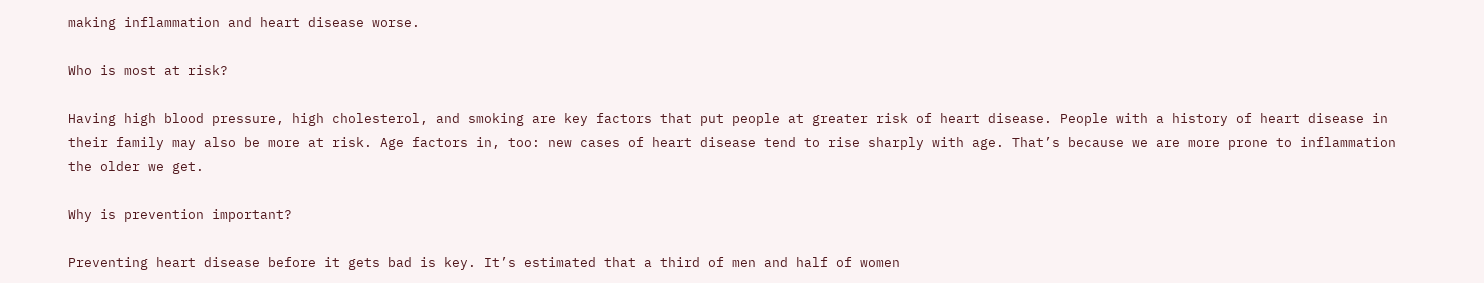making inflammation and heart disease worse.

Who is most at risk?

Having high blood pressure, high cholesterol, and smoking are key factors that put people at greater risk of heart disease. People with a history of heart disease in their family may also be more at risk. Age factors in, too: new cases of heart disease tend to rise sharply with age. That’s because we are more prone to inflammation the older we get.

Why is prevention important?

Preventing heart disease before it gets bad is key. It’s estimated that a third of men and half of women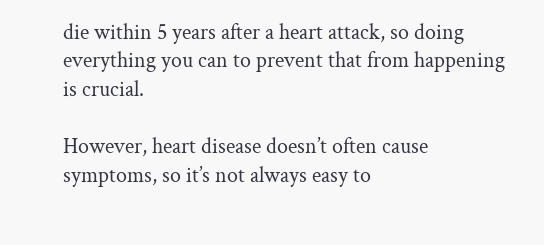die within 5 years after a heart attack, so doing everything you can to prevent that from happening is crucial.

However, heart disease doesn’t often cause symptoms, so it’s not always easy to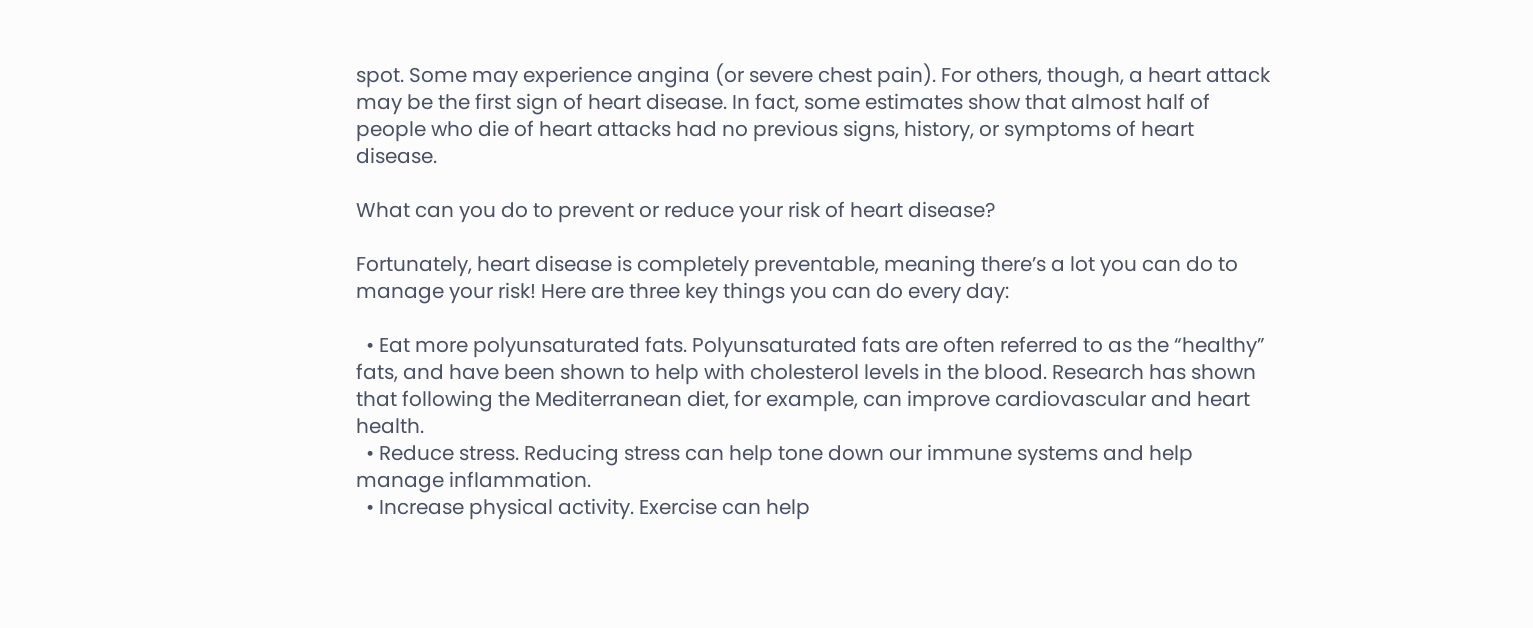spot. Some may experience angina (or severe chest pain). For others, though, a heart attack may be the first sign of heart disease. In fact, some estimates show that almost half of people who die of heart attacks had no previous signs, history, or symptoms of heart disease.

What can you do to prevent or reduce your risk of heart disease?

Fortunately, heart disease is completely preventable, meaning there’s a lot you can do to manage your risk! Here are three key things you can do every day:

  • Eat more polyunsaturated fats. Polyunsaturated fats are often referred to as the “healthy” fats, and have been shown to help with cholesterol levels in the blood. Research has shown that following the Mediterranean diet, for example, can improve cardiovascular and heart health.
  • Reduce stress. Reducing stress can help tone down our immune systems and help manage inflammation.
  • Increase physical activity. Exercise can help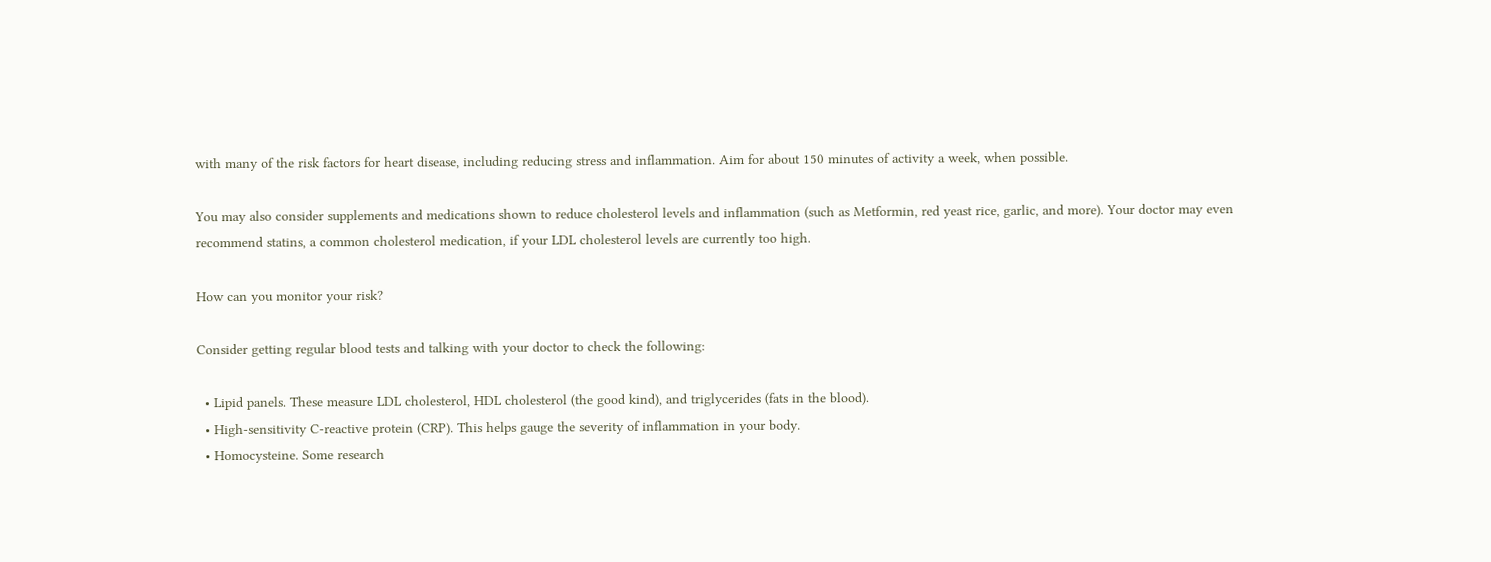with many of the risk factors for heart disease, including reducing stress and inflammation. Aim for about 150 minutes of activity a week, when possible.

You may also consider supplements and medications shown to reduce cholesterol levels and inflammation (such as Metformin, red yeast rice, garlic, and more). Your doctor may even recommend statins, a common cholesterol medication, if your LDL cholesterol levels are currently too high.

How can you monitor your risk?

Consider getting regular blood tests and talking with your doctor to check the following:

  • Lipid panels. These measure LDL cholesterol, HDL cholesterol (the good kind), and triglycerides (fats in the blood).
  • High-sensitivity C-reactive protein (CRP). This helps gauge the severity of inflammation in your body.
  • Homocysteine. Some research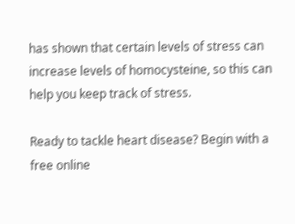has shown that certain levels of stress can increase levels of homocysteine, so this can help you keep track of stress.

Ready to tackle heart disease? Begin with a free online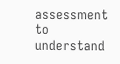assessment to understand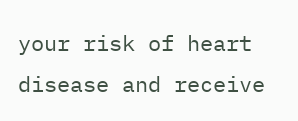your risk of heart disease and receive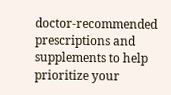doctor-recommended prescriptions and supplements to help prioritize your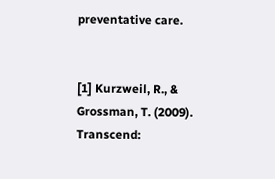preventative care.


[1] Kurzweil, R., & Grossman, T. (2009). Transcend: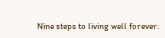Nine steps to living well forever.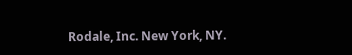Rodale, Inc. New York, NY.